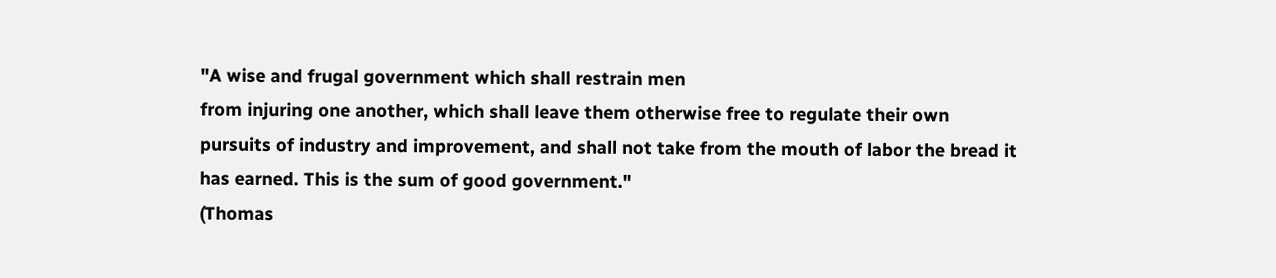"A wise and frugal government which shall restrain men
from injuring one another, which shall leave them otherwise free to regulate their own pursuits of industry and improvement, and shall not take from the mouth of labor the bread it has earned. This is the sum of good government."
(Thomas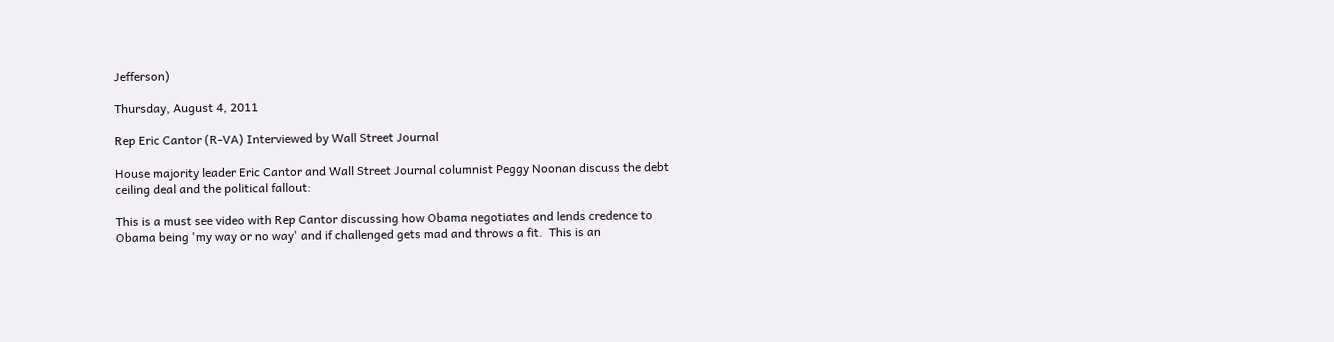Jefferson)

Thursday, August 4, 2011

Rep Eric Cantor (R-VA) Interviewed by Wall Street Journal

House majority leader Eric Cantor and Wall Street Journal columnist Peggy Noonan discuss the debt ceiling deal and the political fallout:

This is a must see video with Rep Cantor discussing how Obama negotiates and lends credence to Obama being 'my way or no way' and if challenged gets mad and throws a fit.  This is an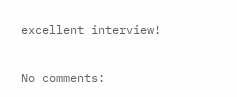excellent interview!

No comments: